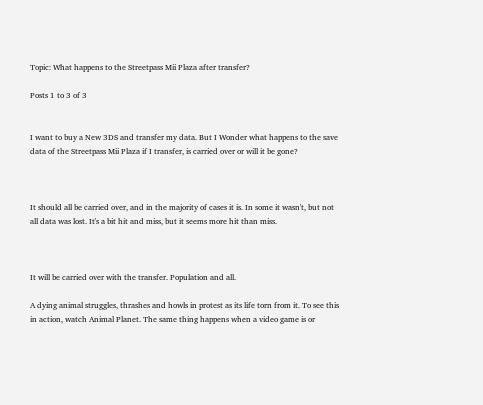Topic: What happens to the Streetpass Mii Plaza after transfer?

Posts 1 to 3 of 3


I want to buy a New 3DS and transfer my data. But I Wonder what happens to the save data of the Streetpass Mii Plaza if I transfer, is carried over or will it be gone?



It should all be carried over, and in the majority of cases it is. In some it wasn't, but not all data was lost. It's a bit hit and miss, but it seems more hit than miss.



It will be carried over with the transfer. Population and all.

A dying animal struggles, thrashes and howls in protest as its life torn from it. To see this in action, watch Animal Planet. The same thing happens when a video game is or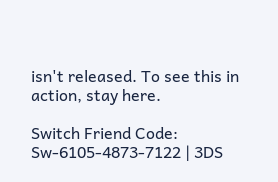isn't released. To see this in action, stay here.

Switch Friend Code: Sw-6105-4873-7122 | 3DS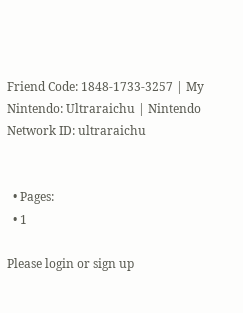Friend Code: 1848-1733-3257 | My Nintendo: Ultraraichu | Nintendo Network ID: ultraraichu


  • Pages:
  • 1

Please login or sign up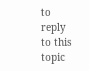to reply to this topic